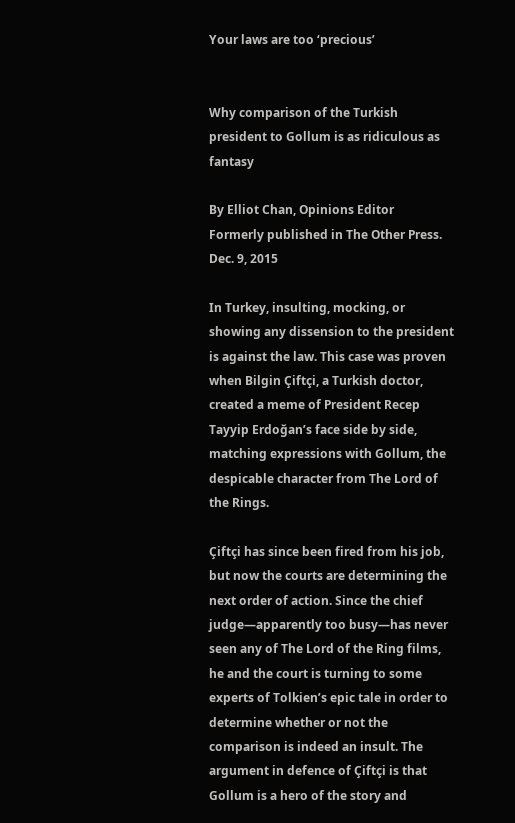Your laws are too ‘precious’


Why comparison of the Turkish president to Gollum is as ridiculous as fantasy

By Elliot Chan, Opinions Editor
Formerly published in The Other Press. Dec. 9, 2015

In Turkey, insulting, mocking, or showing any dissension to the president is against the law. This case was proven when Bilgin Çiftçi, a Turkish doctor, created a meme of President Recep Tayyip Erdoğan’s face side by side, matching expressions with Gollum, the despicable character from The Lord of the Rings.

Çiftçi has since been fired from his job, but now the courts are determining the next order of action. Since the chief judge—apparently too busy—has never seen any of The Lord of the Ring films, he and the court is turning to some experts of Tolkien’s epic tale in order to determine whether or not the comparison is indeed an insult. The argument in defence of Çiftçi is that Gollum is a hero of the story and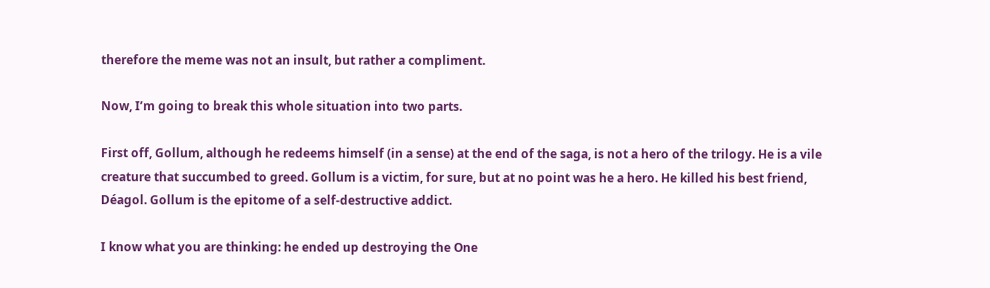therefore the meme was not an insult, but rather a compliment.

Now, I’m going to break this whole situation into two parts.

First off, Gollum, although he redeems himself (in a sense) at the end of the saga, is not a hero of the trilogy. He is a vile creature that succumbed to greed. Gollum is a victim, for sure, but at no point was he a hero. He killed his best friend, Déagol. Gollum is the epitome of a self-destructive addict.

I know what you are thinking: he ended up destroying the One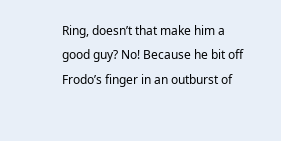Ring, doesn’t that make him a good guy? No! Because he bit off Frodo’s finger in an outburst of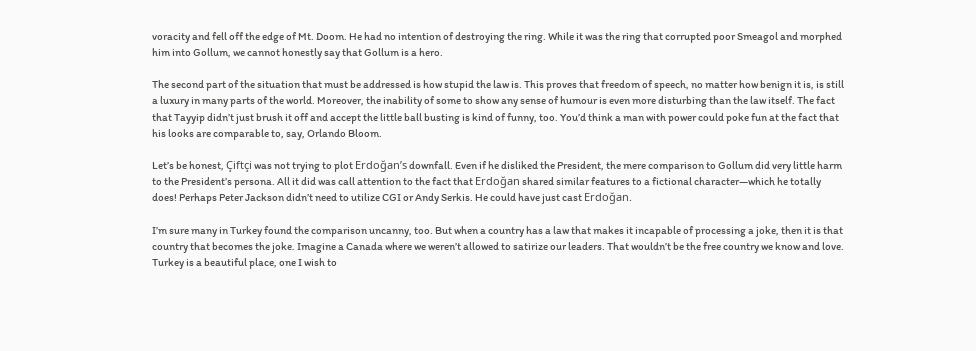voracity and fell off the edge of Mt. Doom. He had no intention of destroying the ring. While it was the ring that corrupted poor Smeagol and morphed him into Gollum, we cannot honestly say that Gollum is a hero.

The second part of the situation that must be addressed is how stupid the law is. This proves that freedom of speech, no matter how benign it is, is still a luxury in many parts of the world. Moreover, the inability of some to show any sense of humour is even more disturbing than the law itself. The fact that Tayyip didn’t just brush it off and accept the little ball busting is kind of funny, too. You’d think a man with power could poke fun at the fact that his looks are comparable to, say, Orlando Bloom.

Let’s be honest, Çiftçi was not trying to plot Erdoğan’s downfall. Even if he disliked the President, the mere comparison to Gollum did very little harm to the President’s persona. All it did was call attention to the fact that Erdoğan shared similar features to a fictional character—which he totally does! Perhaps Peter Jackson didn’t need to utilize CGI or Andy Serkis. He could have just cast Erdoğan.

I’m sure many in Turkey found the comparison uncanny, too. But when a country has a law that makes it incapable of processing a joke, then it is that country that becomes the joke. Imagine a Canada where we weren’t allowed to satirize our leaders. That wouldn’t be the free country we know and love. Turkey is a beautiful place, one I wish to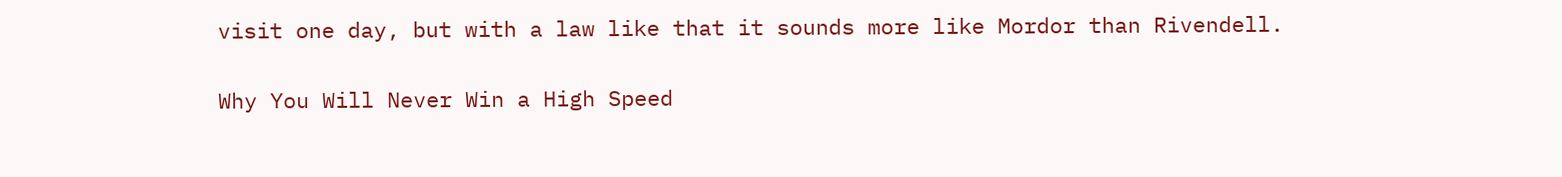visit one day, but with a law like that it sounds more like Mordor than Rivendell.

Why You Will Never Win a High Speed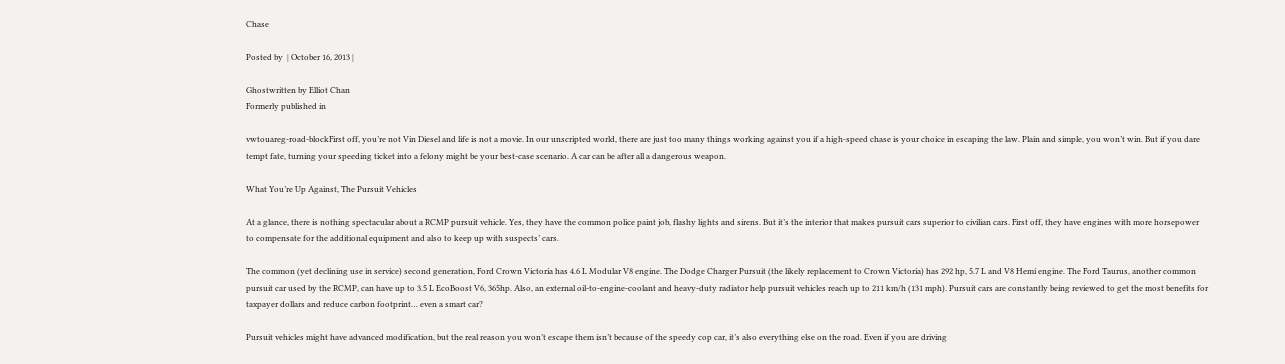Chase

Posted by  | October 16, 2013 |

Ghostwritten by Elliot Chan
Formerly published in

vwtouareg-road-blockFirst off, you’re not Vin Diesel and life is not a movie. In our unscripted world, there are just too many things working against you if a high-speed chase is your choice in escaping the law. Plain and simple, you won’t win. But if you dare tempt fate, turning your speeding ticket into a felony might be your best-case scenario. A car can be after all a dangerous weapon.

What You’re Up Against, The Pursuit Vehicles

At a glance, there is nothing spectacular about a RCMP pursuit vehicle. Yes, they have the common police paint job, flashy lights and sirens. But it’s the interior that makes pursuit cars superior to civilian cars. First off, they have engines with more horsepower to compensate for the additional equipment and also to keep up with suspects’ cars.

The common (yet declining use in service) second generation, Ford Crown Victoria has 4.6 L Modular V8 engine. The Dodge Charger Pursuit (the likely replacement to Crown Victoria) has 292 hp, 5.7 L and V8 Hemi engine. The Ford Taurus, another common pursuit car used by the RCMP, can have up to 3.5 L EcoBoost V6, 365hp. Also, an external oil-to-engine-coolant and heavy-duty radiator help pursuit vehicles reach up to 211 km/h (131 mph). Pursuit cars are constantly being reviewed to get the most benefits for taxpayer dollars and reduce carbon footprint… even a smart car?

Pursuit vehicles might have advanced modification, but the real reason you won’t escape them isn’t because of the speedy cop car, it’s also everything else on the road. Even if you are driving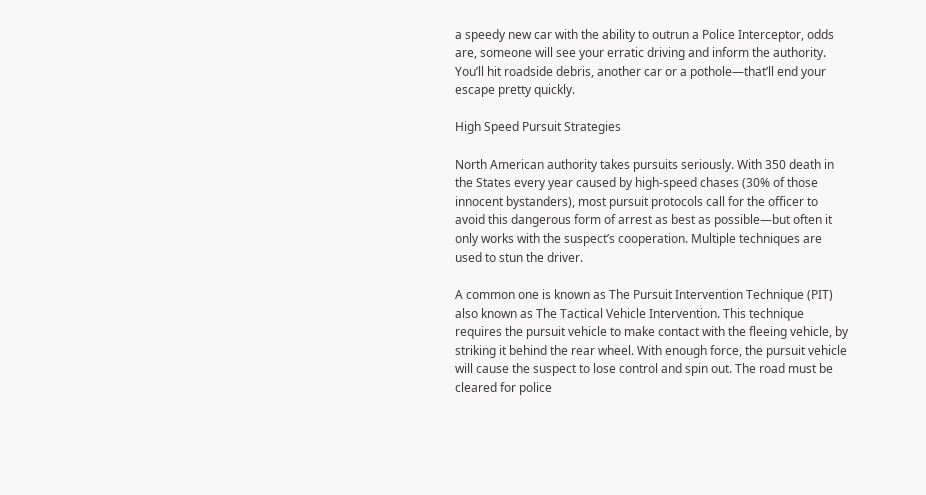a speedy new car with the ability to outrun a Police Interceptor, odds are, someone will see your erratic driving and inform the authority. You’ll hit roadside debris, another car or a pothole—that’ll end your escape pretty quickly.

High Speed Pursuit Strategies

North American authority takes pursuits seriously. With 350 death in the States every year caused by high-speed chases (30% of those innocent bystanders), most pursuit protocols call for the officer to avoid this dangerous form of arrest as best as possible—but often it only works with the suspect’s cooperation. Multiple techniques are used to stun the driver.

A common one is known as The Pursuit Intervention Technique (PIT) also known as The Tactical Vehicle Intervention. This technique requires the pursuit vehicle to make contact with the fleeing vehicle, by striking it behind the rear wheel. With enough force, the pursuit vehicle will cause the suspect to lose control and spin out. The road must be cleared for police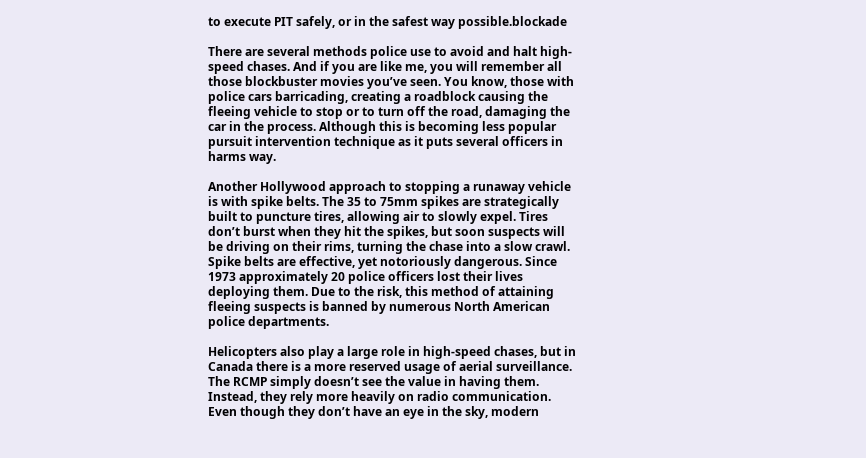to execute PIT safely, or in the safest way possible.blockade

There are several methods police use to avoid and halt high-speed chases. And if you are like me, you will remember all those blockbuster movies you’ve seen. You know, those with police cars barricading, creating a roadblock causing the fleeing vehicle to stop or to turn off the road, damaging the car in the process. Although this is becoming less popular pursuit intervention technique as it puts several officers in harms way.

Another Hollywood approach to stopping a runaway vehicle is with spike belts. The 35 to 75mm spikes are strategically built to puncture tires, allowing air to slowly expel. Tires don’t burst when they hit the spikes, but soon suspects will be driving on their rims, turning the chase into a slow crawl. Spike belts are effective, yet notoriously dangerous. Since 1973 approximately 20 police officers lost their lives deploying them. Due to the risk, this method of attaining fleeing suspects is banned by numerous North American police departments.

Helicopters also play a large role in high-speed chases, but in Canada there is a more reserved usage of aerial surveillance. The RCMP simply doesn’t see the value in having them. Instead, they rely more heavily on radio communication. Even though they don’t have an eye in the sky, modern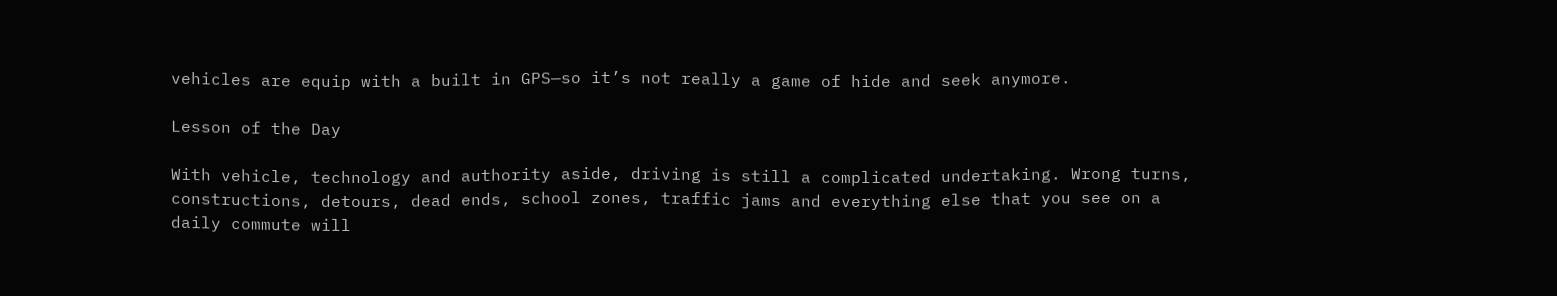vehicles are equip with a built in GPS—so it’s not really a game of hide and seek anymore.

Lesson of the Day

With vehicle, technology and authority aside, driving is still a complicated undertaking. Wrong turns, constructions, detours, dead ends, school zones, traffic jams and everything else that you see on a daily commute will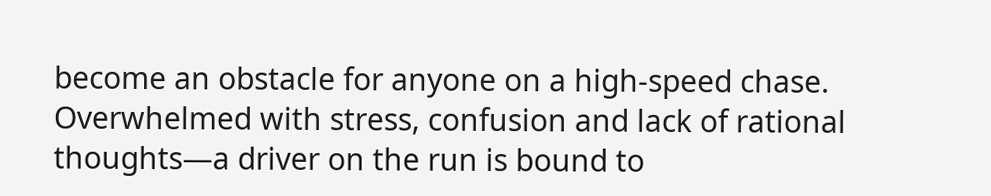become an obstacle for anyone on a high-speed chase. Overwhelmed with stress, confusion and lack of rational thoughts—a driver on the run is bound to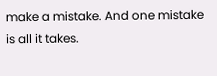make a mistake. And one mistake is all it takes.